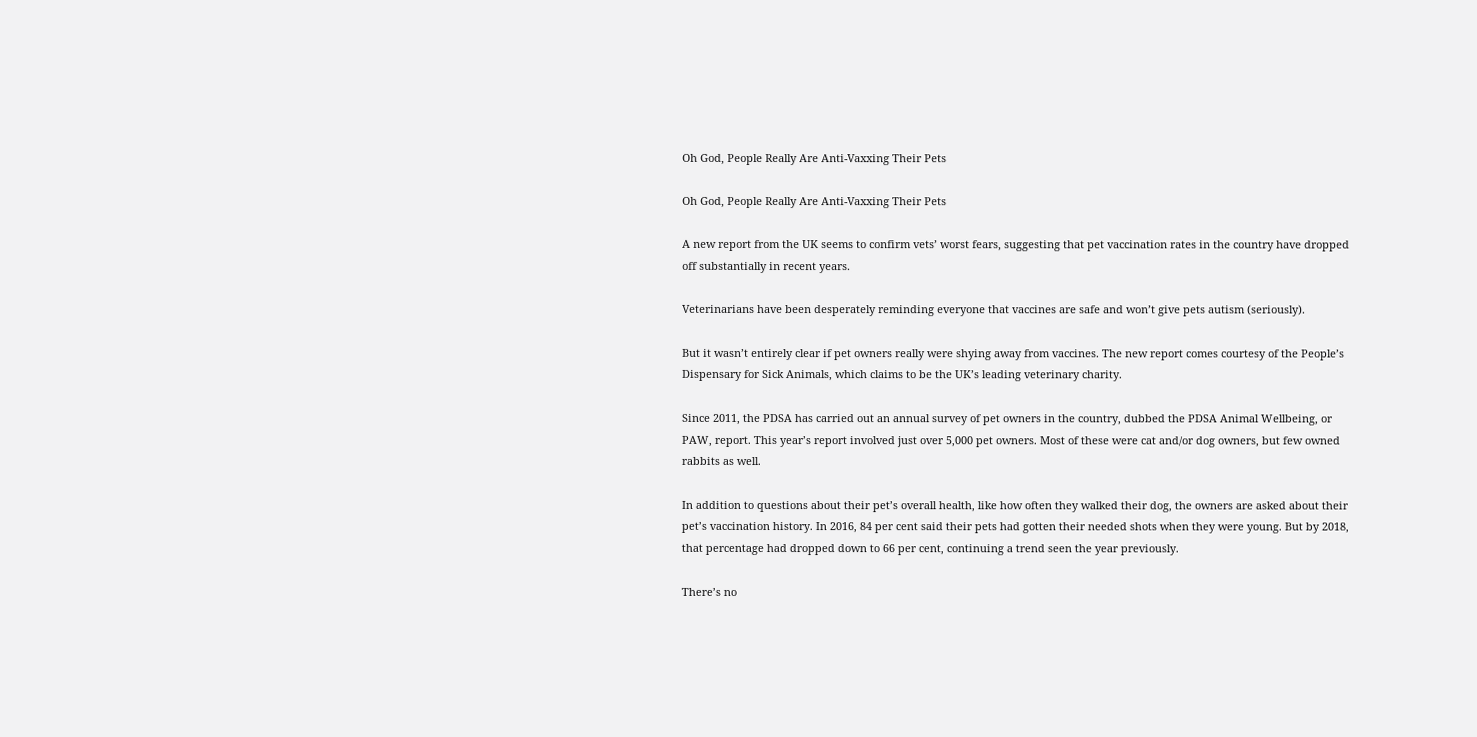Oh God, People Really Are Anti-Vaxxing Their Pets

Oh God, People Really Are Anti-Vaxxing Their Pets

A new report from the UK seems to confirm vets’ worst fears, suggesting that pet vaccination rates in the country have dropped off substantially in recent years.

Veterinarians have been desperately reminding everyone that vaccines are safe and won’t give pets autism (seriously).

But it wasn’t entirely clear if pet owners really were shying away from vaccines. The new report comes courtesy of the People’s Dispensary for Sick Animals, which claims to be the UK’s leading veterinary charity.

Since 2011, the PDSA has carried out an annual survey of pet owners in the country, dubbed the PDSA Animal Wellbeing, or PAW, report. This year’s report involved just over 5,000 pet owners. Most of these were cat and/or dog owners, but few owned rabbits as well.

In addition to questions about their pet’s overall health, like how often they walked their dog, the owners are asked about their pet’s vaccination history. In 2016, 84 per cent said their pets had gotten their needed shots when they were young. But by 2018, that percentage had dropped down to 66 per cent, continuing a trend seen the year previously.

There’s no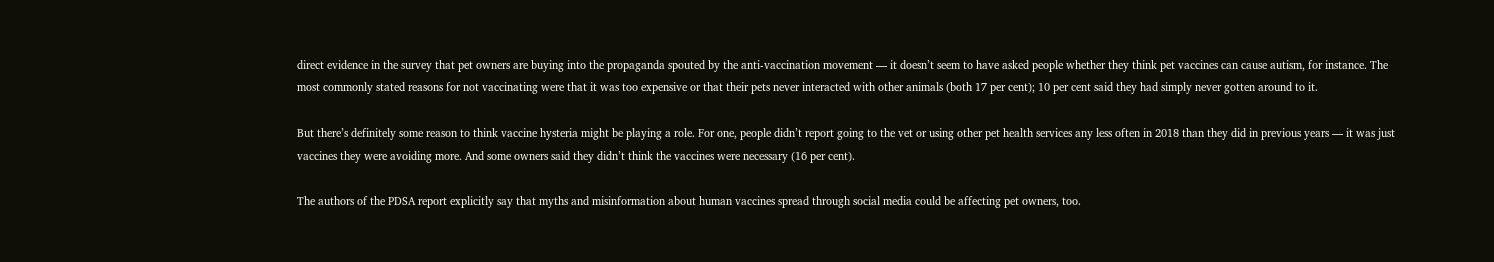direct evidence in the survey that pet owners are buying into the propaganda spouted by the anti-vaccination movement — it doesn’t seem to have asked people whether they think pet vaccines can cause autism, for instance. The most commonly stated reasons for not vaccinating were that it was too expensive or that their pets never interacted with other animals (both 17 per cent); 10 per cent said they had simply never gotten around to it.

But there’s definitely some reason to think vaccine hysteria might be playing a role. For one, people didn’t report going to the vet or using other pet health services any less often in 2018 than they did in previous years — it was just vaccines they were avoiding more. And some owners said they didn’t think the vaccines were necessary (16 per cent).

The authors of the PDSA report explicitly say that myths and misinformation about human vaccines spread through social media could be affecting pet owners, too.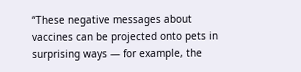“These negative messages about vaccines can be projected onto pets in surprising ways — for example, the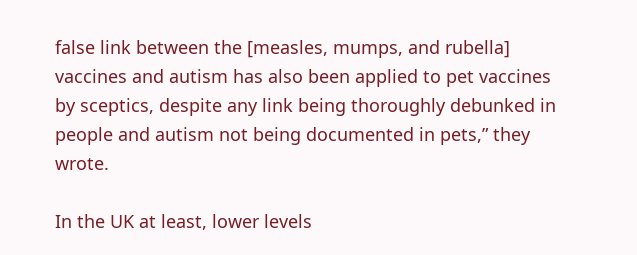false link between the [measles, mumps, and rubella] vaccines and autism has also been applied to pet vaccines by sceptics, despite any link being thoroughly debunked in people and autism not being documented in pets,” they wrote.

In the UK at least, lower levels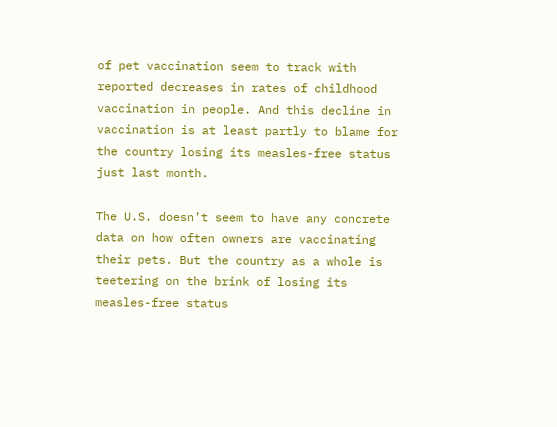of pet vaccination seem to track with reported decreases in rates of childhood vaccination in people. And this decline in vaccination is at least partly to blame for the country losing its measles-free status just last month.

The U.S. doesn’t seem to have any concrete data on how often owners are vaccinating their pets. But the country as a whole is teetering on the brink of losing its measles-free status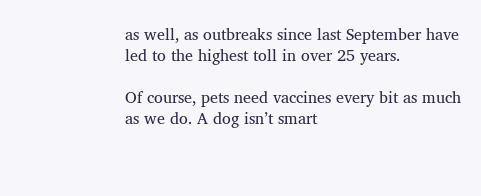as well, as outbreaks since last September have led to the highest toll in over 25 years.

Of course, pets need vaccines every bit as much as we do. A dog isn’t smart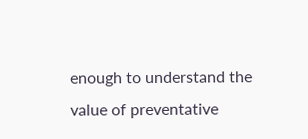enough to understand the value of preventative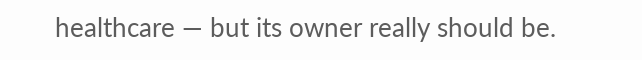healthcare — but its owner really should be.